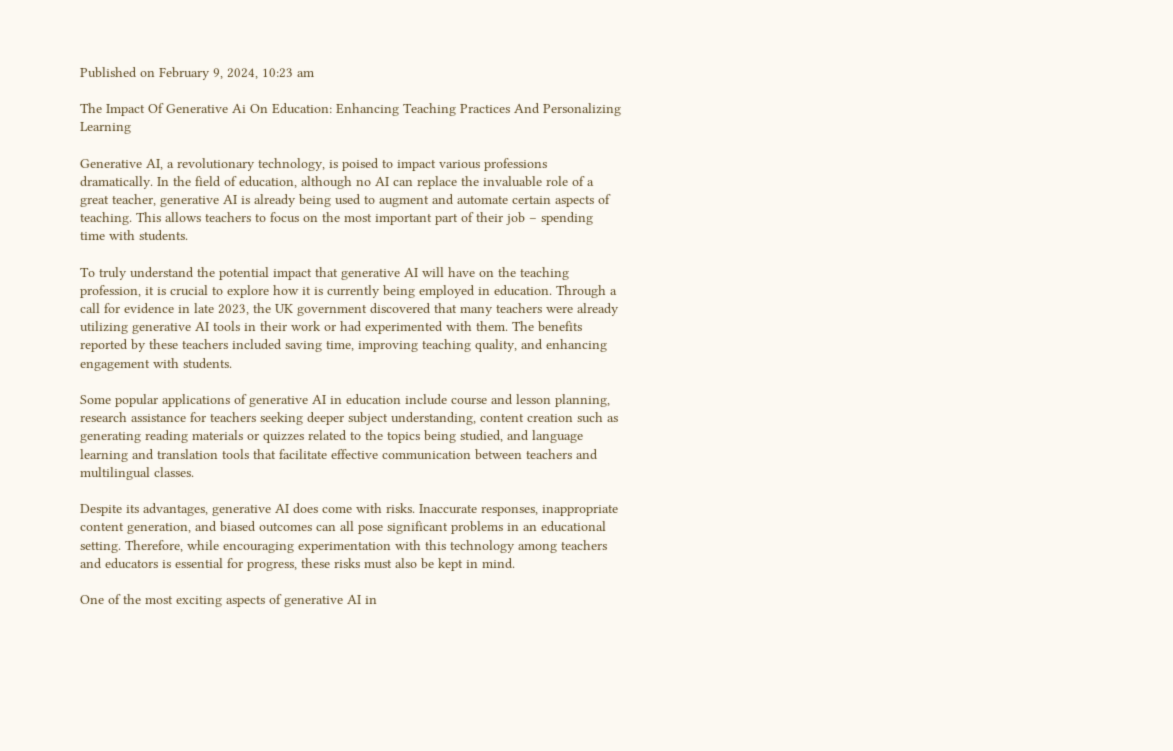Published on February 9, 2024, 10:23 am

The Impact Of Generative Ai On Education: Enhancing Teaching Practices And Personalizing Learning

Generative AI, a revolutionary technology, is poised to impact various professions dramatically. In the field of education, although no AI can replace the invaluable role of a great teacher, generative AI is already being used to augment and automate certain aspects of teaching. This allows teachers to focus on the most important part of their job – spending time with students.

To truly understand the potential impact that generative AI will have on the teaching profession, it is crucial to explore how it is currently being employed in education. Through a call for evidence in late 2023, the UK government discovered that many teachers were already utilizing generative AI tools in their work or had experimented with them. The benefits reported by these teachers included saving time, improving teaching quality, and enhancing engagement with students.

Some popular applications of generative AI in education include course and lesson planning, research assistance for teachers seeking deeper subject understanding, content creation such as generating reading materials or quizzes related to the topics being studied, and language learning and translation tools that facilitate effective communication between teachers and multilingual classes.

Despite its advantages, generative AI does come with risks. Inaccurate responses, inappropriate content generation, and biased outcomes can all pose significant problems in an educational setting. Therefore, while encouraging experimentation with this technology among teachers and educators is essential for progress, these risks must also be kept in mind.

One of the most exciting aspects of generative AI in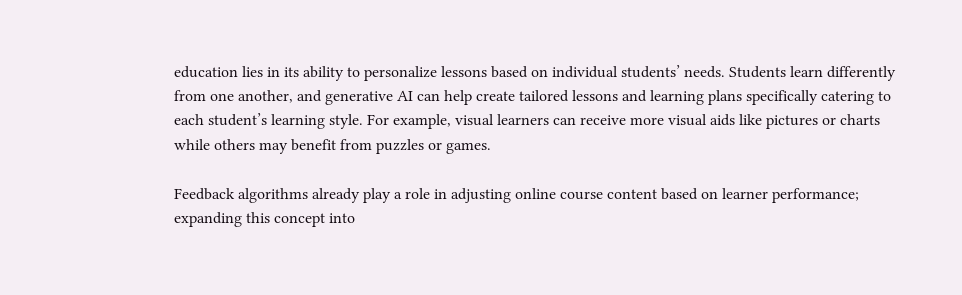education lies in its ability to personalize lessons based on individual students’ needs. Students learn differently from one another, and generative AI can help create tailored lessons and learning plans specifically catering to each student’s learning style. For example, visual learners can receive more visual aids like pictures or charts while others may benefit from puzzles or games.

Feedback algorithms already play a role in adjusting online course content based on learner performance; expanding this concept into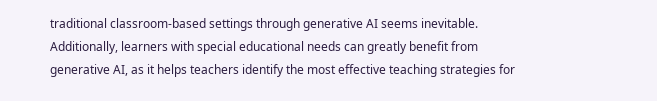traditional classroom-based settings through generative AI seems inevitable. Additionally, learners with special educational needs can greatly benefit from generative AI, as it helps teachers identify the most effective teaching strategies for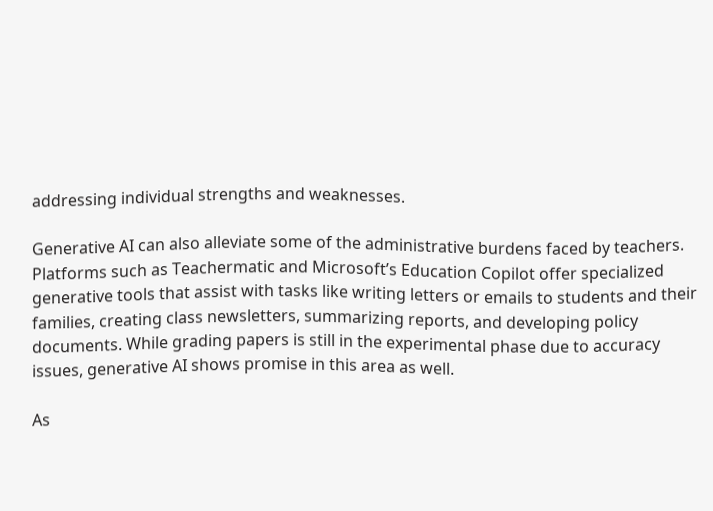addressing individual strengths and weaknesses.

Generative AI can also alleviate some of the administrative burdens faced by teachers. Platforms such as Teachermatic and Microsoft’s Education Copilot offer specialized generative tools that assist with tasks like writing letters or emails to students and their families, creating class newsletters, summarizing reports, and developing policy documents. While grading papers is still in the experimental phase due to accuracy issues, generative AI shows promise in this area as well.

As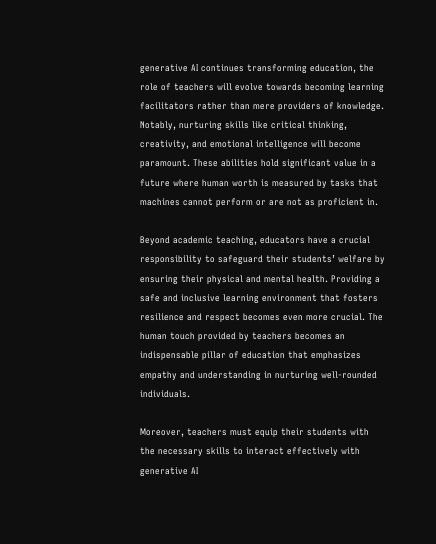generative AI continues transforming education, the role of teachers will evolve towards becoming learning facilitators rather than mere providers of knowledge. Notably, nurturing skills like critical thinking, creativity, and emotional intelligence will become paramount. These abilities hold significant value in a future where human worth is measured by tasks that machines cannot perform or are not as proficient in.

Beyond academic teaching, educators have a crucial responsibility to safeguard their students’ welfare by ensuring their physical and mental health. Providing a safe and inclusive learning environment that fosters resilience and respect becomes even more crucial. The human touch provided by teachers becomes an indispensable pillar of education that emphasizes empathy and understanding in nurturing well-rounded individuals.

Moreover, teachers must equip their students with the necessary skills to interact effectively with generative AI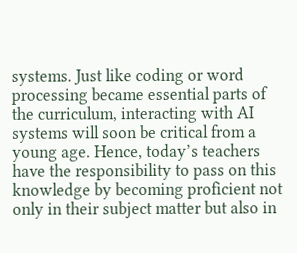systems. Just like coding or word processing became essential parts of the curriculum, interacting with AI systems will soon be critical from a young age. Hence, today’s teachers have the responsibility to pass on this knowledge by becoming proficient not only in their subject matter but also in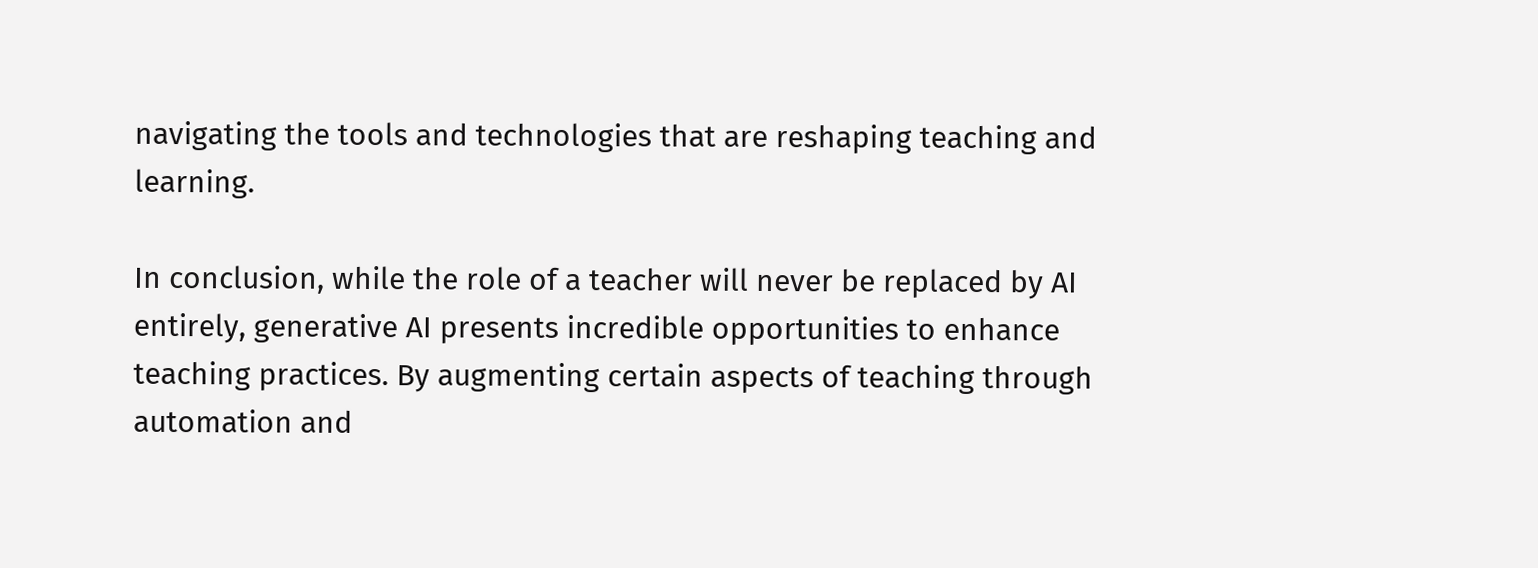navigating the tools and technologies that are reshaping teaching and learning.

In conclusion, while the role of a teacher will never be replaced by AI entirely, generative AI presents incredible opportunities to enhance teaching practices. By augmenting certain aspects of teaching through automation and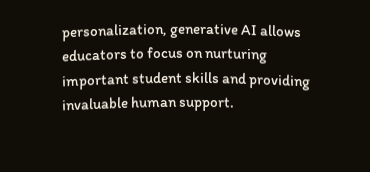personalization, generative AI allows educators to focus on nurturing important student skills and providing invaluable human support.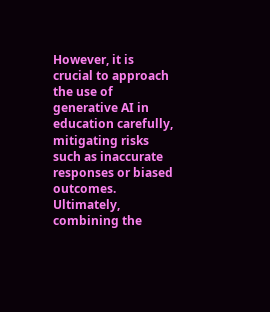However, it is crucial to approach the use of generative AI in education carefully, mitigating risks such as inaccurate responses or biased outcomes. Ultimately, combining the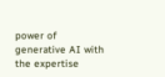power of generative AI with the expertise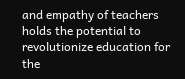and empathy of teachers holds the potential to revolutionize education for the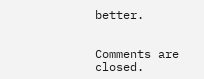better.


Comments are closed.